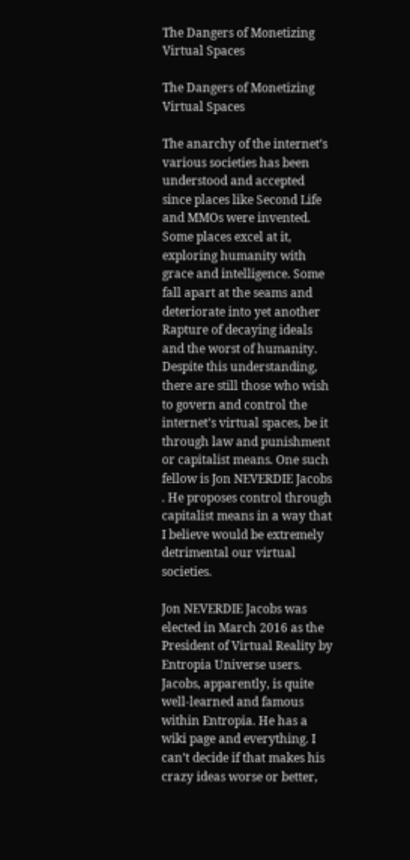The Dangers of Monetizing Virtual Spaces

The Dangers of Monetizing Virtual Spaces

The anarchy of the internet’s various societies has been understood and accepted since places like Second Life and MMOs were invented. Some places excel at it, exploring humanity with grace and intelligence. Some fall apart at the seams and deteriorate into yet another Rapture of decaying ideals and the worst of humanity. Despite this understanding, there are still those who wish to govern and control the internet’s virtual spaces, be it through law and punishment or capitalist means. One such fellow is Jon NEVERDIE Jacobs . He proposes control through capitalist means in a way that I believe would be extremely detrimental our virtual societies.

Jon NEVERDIE Jacobs was elected in March 2016 as the President of Virtual Reality by Entropia Universe users. Jacobs, apparently, is quite well-learned and famous within Entropia. He has a wiki page and everything. I can’t decide if that makes his crazy ideas worse or better,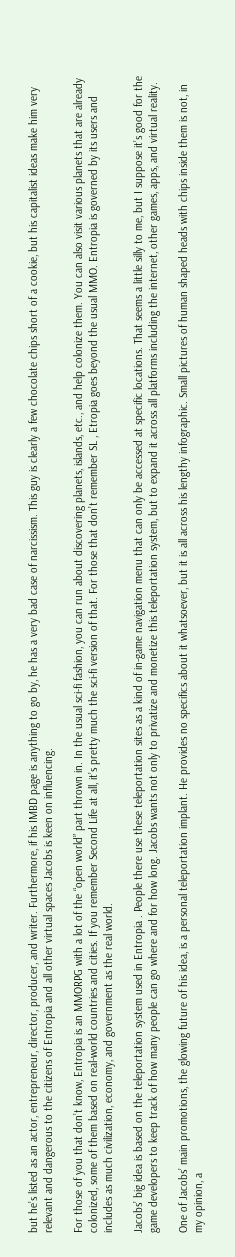but he’s listed as an actor, entrepreneur, director, producer, and writer. Furthermore, if his IMBD page is anything to go by, he has a very bad case of narcissism. This guy is clearly a few chocolate chips short of a cookie, but his capitalist ideas make him very relevant and dangerous to the citizens of Entropia and all other virtual spaces Jacobs is keen on influencing.

For those of you that don’t know, Entropia is an MMORPG with a lot of the “open world” part thrown in. In the usual sci-fi fashion, you can run about discovering planets, islands, etc., and help colonize them. You can also visit various planets that are already colonized, some of them based on real-world countries and cities. If you remember Second Life at all, it’s pretty much the sci-fi version of that. For those that don’t remember SL , Etropia goes beyond the usual MMO. Entropia is governed by its users and includes as much civilization, economy, and government as the real world.

Jacobs’ big idea is based on the teleportation system used in Entropia . People there use these teleportation sites as a kind of in-game navigation menu that can only be accessed at specific locations. That seems a little silly to me, but I suppose it’s good for the game developers to keep track of how many people can go where and for how long. Jacobs wants not only to privatize and monetize this teleportation system, but to expand it across all platforms including the internet, other games, apps, and virtual reality.

One of Jacobs’ main promotions, the glowing future of his idea, is a personal teleportation implant. He provides no specifics about it whatsoever, but it is all across his lengthy infographic. Small pictures of human shaped heads with chips inside them is not, in my opinion, a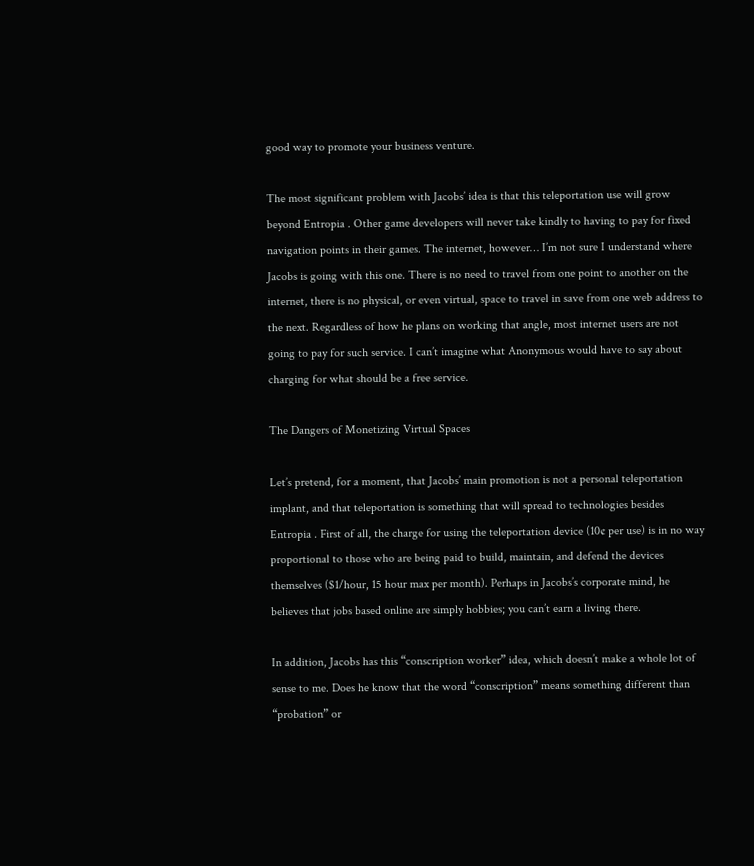good way to promote your business venture.

The most significant problem with Jacobs’ idea is that this teleportation use will grow beyond Entropia . Other game developers will never take kindly to having to pay for fixed navigation points in their games. The internet, however… I’m not sure I understand where Jacobs is going with this one. There is no need to travel from one point to another on the internet, there is no physical, or even virtual, space to travel in save from one web address to the next. Regardless of how he plans on working that angle, most internet users are not going to pay for such service. I can’t imagine what Anonymous would have to say about charging for what should be a free service.

The Dangers of Monetizing Virtual Spaces

Let’s pretend, for a moment, that Jacobs’ main promotion is not a personal teleportation implant, and that teleportation is something that will spread to technologies besides Entropia . First of all, the charge for using the teleportation device (10¢ per use) is in no way proportional to those who are being paid to build, maintain, and defend the devices themselves ($1/hour, 15 hour max per month). Perhaps in Jacobs’s corporate mind, he believes that jobs based online are simply hobbies; you can’t earn a living there.

In addition, Jacobs has this “conscription worker” idea, which doesn’t make a whole lot of sense to me. Does he know that the word “conscription” means something different than “probation” or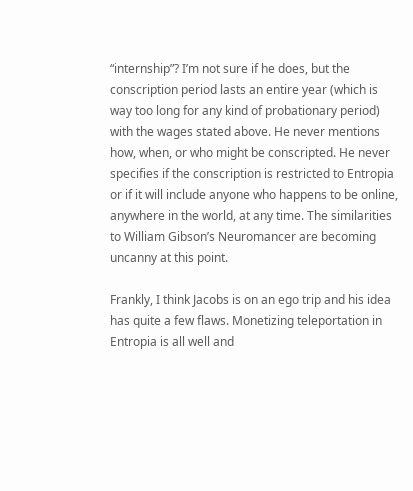“internship”? I’m not sure if he does, but the conscription period lasts an entire year (which is way too long for any kind of probationary period) with the wages stated above. He never mentions how, when, or who might be conscripted. He never specifies if the conscription is restricted to Entropia or if it will include anyone who happens to be online, anywhere in the world, at any time. The similarities to William Gibson’s Neuromancer are becoming uncanny at this point.

Frankly, I think Jacobs is on an ego trip and his idea has quite a few flaws. Monetizing teleportation in Entropia is all well and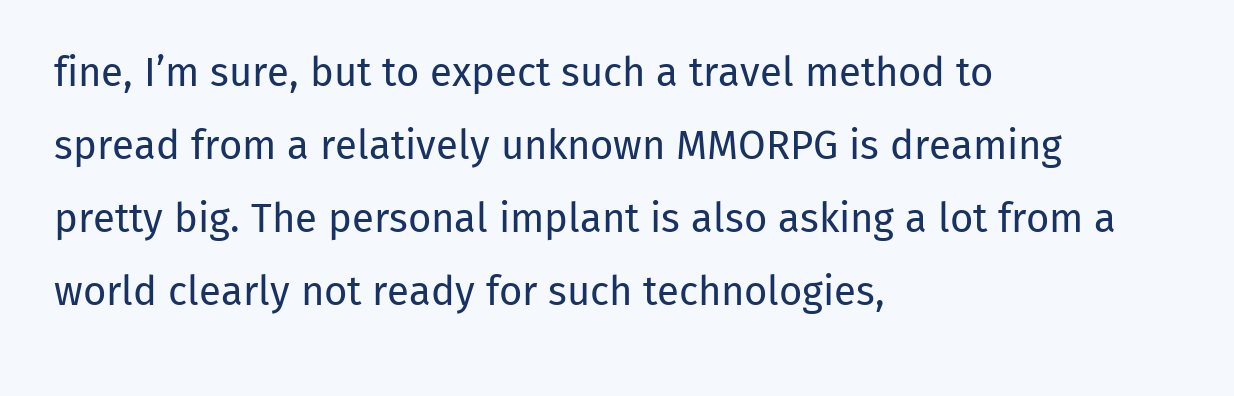fine, I’m sure, but to expect such a travel method to spread from a relatively unknown MMORPG is dreaming pretty big. The personal implant is also asking a lot from a world clearly not ready for such technologies,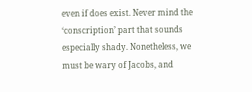even if does exist. Never mind the ‘conscription’ part that sounds especially shady. Nonetheless, we must be wary of Jacobs, and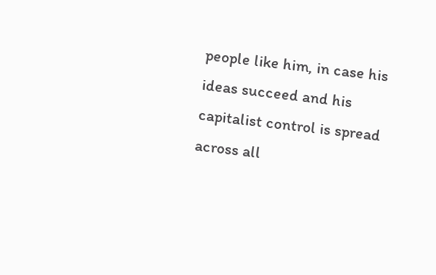people like him, in case his ideas succeed and his capitalist control is spread across all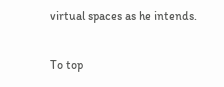virtual spaces as he intends.

To top